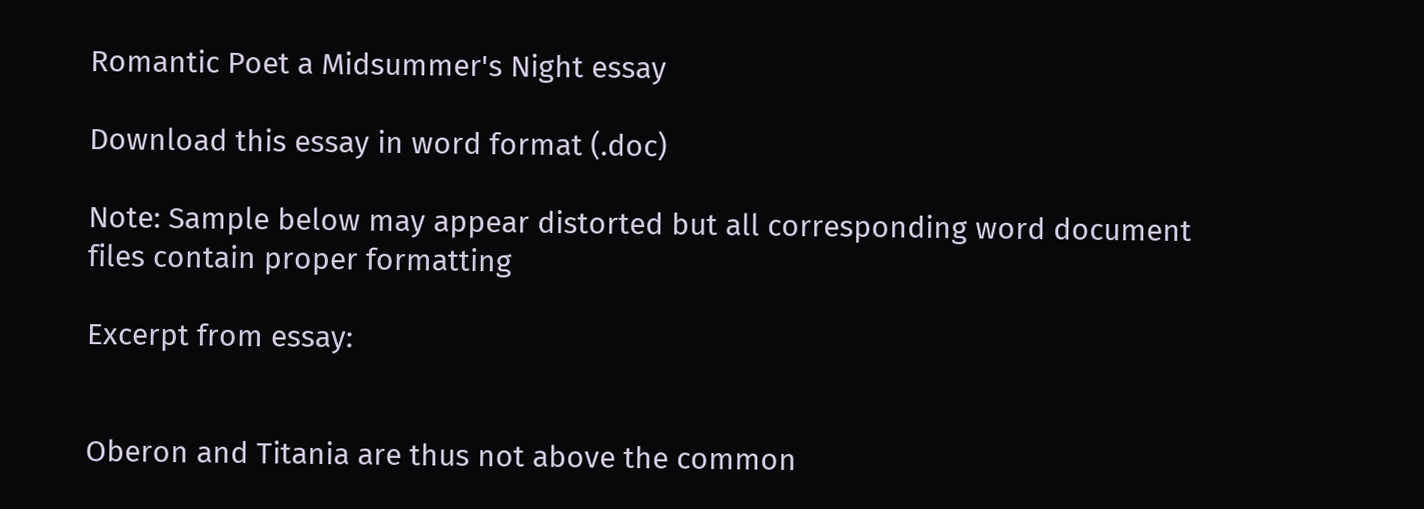Romantic Poet a Midsummer's Night essay

Download this essay in word format (.doc)

Note: Sample below may appear distorted but all corresponding word document files contain proper formatting

Excerpt from essay:


Oberon and Titania are thus not above the common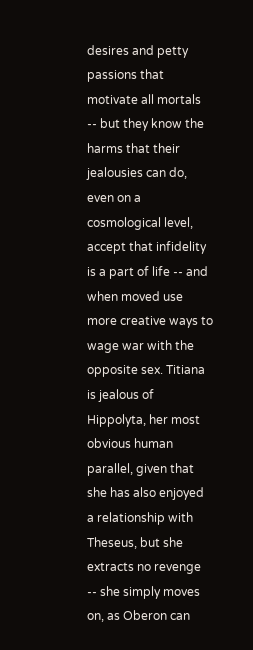desires and petty passions that motivate all mortals -- but they know the harms that their jealousies can do, even on a cosmological level, accept that infidelity is a part of life -- and when moved use more creative ways to wage war with the opposite sex. Titiana is jealous of Hippolyta, her most obvious human parallel, given that she has also enjoyed a relationship with Theseus, but she extracts no revenge -- she simply moves on, as Oberon can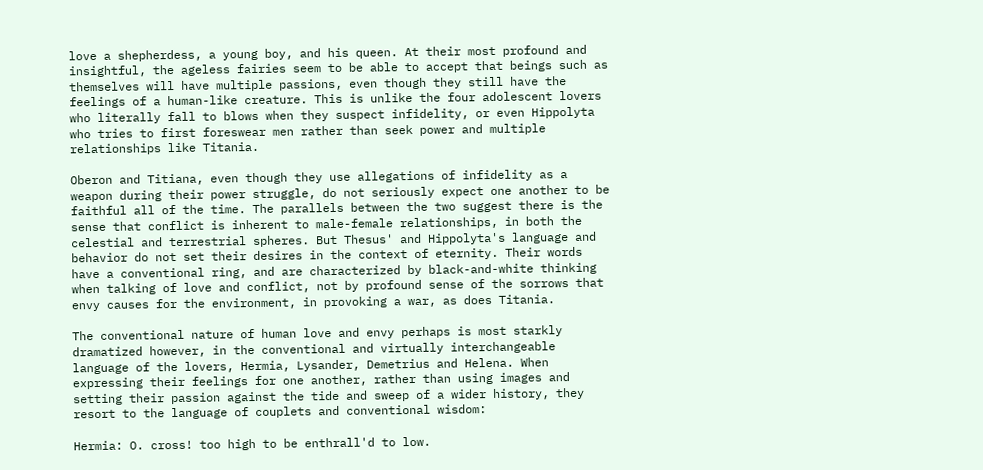love a shepherdess, a young boy, and his queen. At their most profound and insightful, the ageless fairies seem to be able to accept that beings such as themselves will have multiple passions, even though they still have the feelings of a human-like creature. This is unlike the four adolescent lovers who literally fall to blows when they suspect infidelity, or even Hippolyta who tries to first foreswear men rather than seek power and multiple relationships like Titania.

Oberon and Titiana, even though they use allegations of infidelity as a weapon during their power struggle, do not seriously expect one another to be faithful all of the time. The parallels between the two suggest there is the sense that conflict is inherent to male-female relationships, in both the celestial and terrestrial spheres. But Thesus' and Hippolyta's language and behavior do not set their desires in the context of eternity. Their words have a conventional ring, and are characterized by black-and-white thinking when talking of love and conflict, not by profound sense of the sorrows that envy causes for the environment, in provoking a war, as does Titania.

The conventional nature of human love and envy perhaps is most starkly dramatized however, in the conventional and virtually interchangeable language of the lovers, Hermia, Lysander, Demetrius and Helena. When expressing their feelings for one another, rather than using images and setting their passion against the tide and sweep of a wider history, they resort to the language of couplets and conventional wisdom:

Hermia: O. cross! too high to be enthrall'd to low.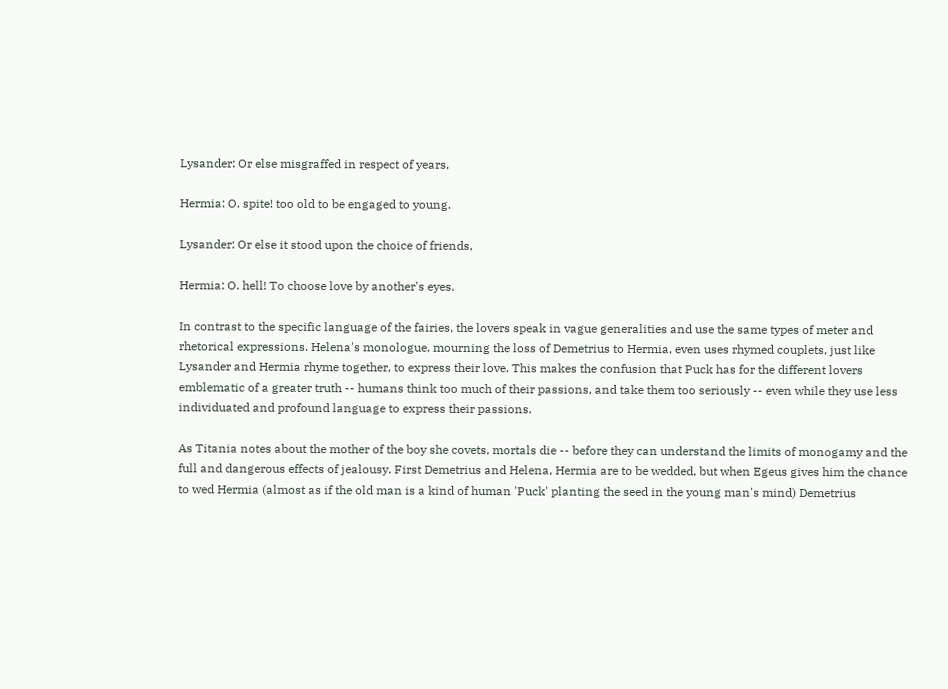Lysander: Or else misgraffed in respect of years,

Hermia: O. spite! too old to be engaged to young.

Lysander: Or else it stood upon the choice of friends,

Hermia: O. hell! To choose love by another's eyes.

In contrast to the specific language of the fairies, the lovers speak in vague generalities and use the same types of meter and rhetorical expressions. Helena's monologue, mourning the loss of Demetrius to Hermia, even uses rhymed couplets, just like Lysander and Hermia rhyme together, to express their love. This makes the confusion that Puck has for the different lovers emblematic of a greater truth -- humans think too much of their passions, and take them too seriously -- even while they use less individuated and profound language to express their passions.

As Titania notes about the mother of the boy she covets, mortals die -- before they can understand the limits of monogamy and the full and dangerous effects of jealousy. First Demetrius and Helena, Hermia are to be wedded, but when Egeus gives him the chance to wed Hermia (almost as if the old man is a kind of human 'Puck' planting the seed in the young man's mind) Demetrius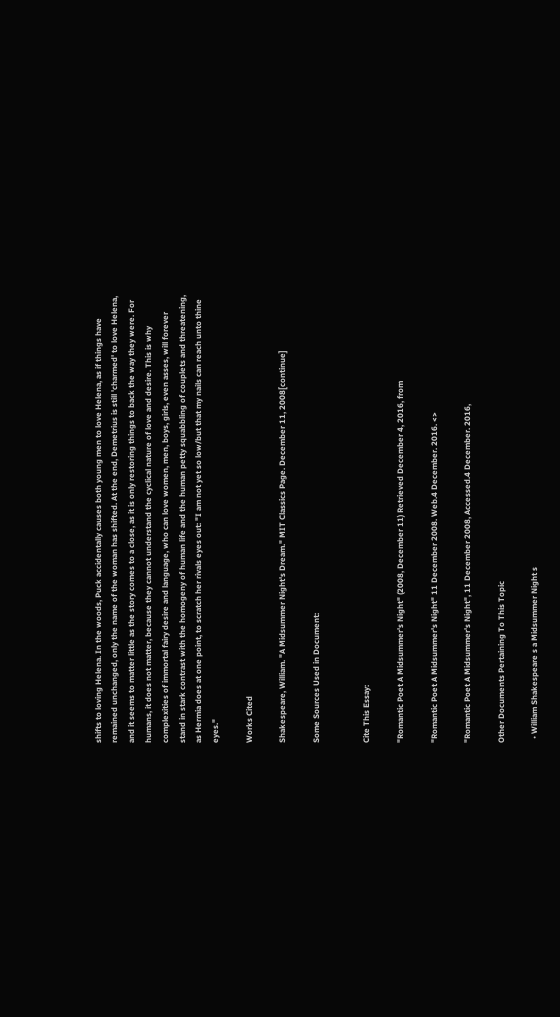shifts to loving Helena. In the woods, Puck accidentally causes both young men to love Helena, as if things have remained unchanged, only the name of the woman has shifted. At the end, Demetrius is still 'charmed' to love Helena, and it seems to matter little as the story comes to a close, as it is only restoring things to back the way they were. For humans, it does not matter, because they cannot understand the cyclical nature of love and desire. This is why complexities of immortal fairy desire and language, who can love women, men, boys, girls, even asses, will forever stand in stark contrast with the homogeny of human life and the human petty squabbling of couplets and threatening, as Hermia does at one point, to scratch her rivals eyes out: "I am not yet so low/but that my nails can reach unto thine eyes."

Works Cited

Shakespeare, William. "A Midsummer Night's Dream." MIT Classics Page. December 11, 2008[continue]

Some Sources Used in Document:


Cite This Essay:

"Romantic Poet A Midsummer's Night" (2008, December 11) Retrieved December 4, 2016, from

"Romantic Poet A Midsummer's Night" 11 December 2008. Web.4 December. 2016. <>

"Romantic Poet A Midsummer's Night", 11 December 2008, Accessed.4 December. 2016,

Other Documents Pertaining To This Topic

  • William Shakespeare s a Midsummer Night s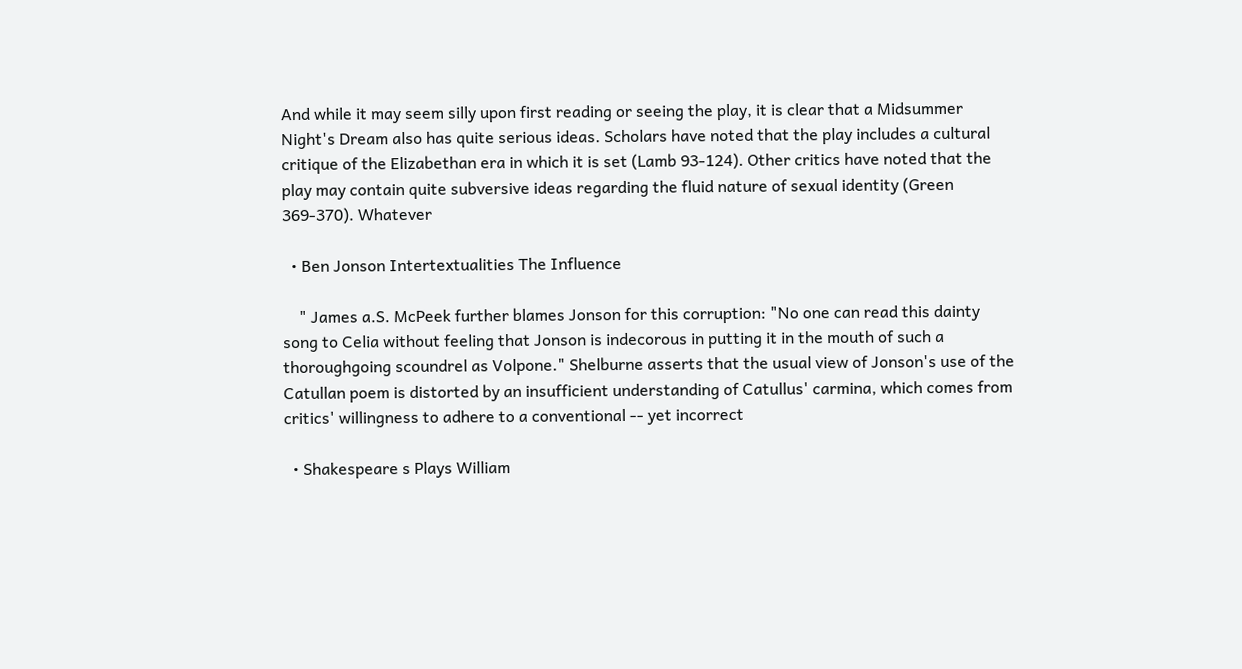And while it may seem silly upon first reading or seeing the play, it is clear that a Midsummer Night's Dream also has quite serious ideas. Scholars have noted that the play includes a cultural critique of the Elizabethan era in which it is set (Lamb 93-124). Other critics have noted that the play may contain quite subversive ideas regarding the fluid nature of sexual identity (Green 369-370). Whatever

  • Ben Jonson Intertextualities The Influence

    " James a.S. McPeek further blames Jonson for this corruption: "No one can read this dainty song to Celia without feeling that Jonson is indecorous in putting it in the mouth of such a thoroughgoing scoundrel as Volpone." Shelburne asserts that the usual view of Jonson's use of the Catullan poem is distorted by an insufficient understanding of Catullus' carmina, which comes from critics' willingness to adhere to a conventional -- yet incorrect

  • Shakespeare s Plays William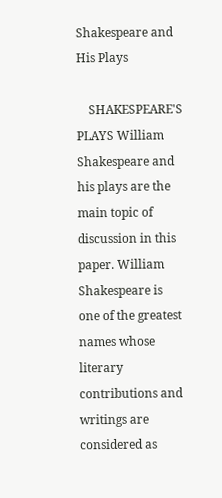Shakespeare and His Plays

    SHAKESPEARE'S PLAYS William Shakespeare and his plays are the main topic of discussion in this paper. William Shakespeare is one of the greatest names whose literary contributions and writings are considered as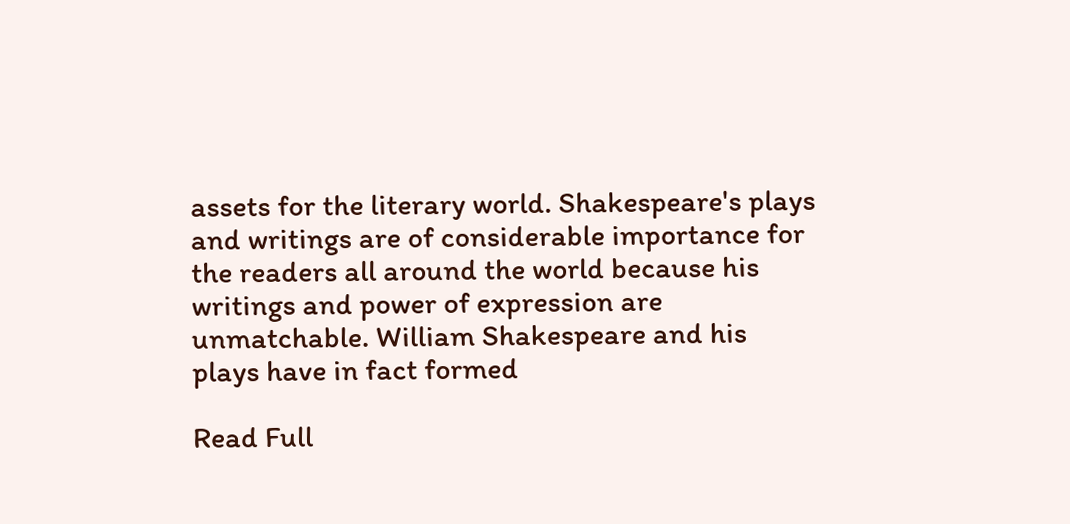assets for the literary world. Shakespeare's plays and writings are of considerable importance for the readers all around the world because his writings and power of expression are unmatchable. William Shakespeare and his plays have in fact formed

Read Full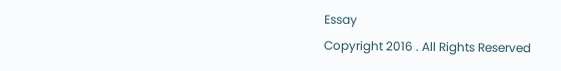Essay
Copyright 2016 . All Rights Reserved